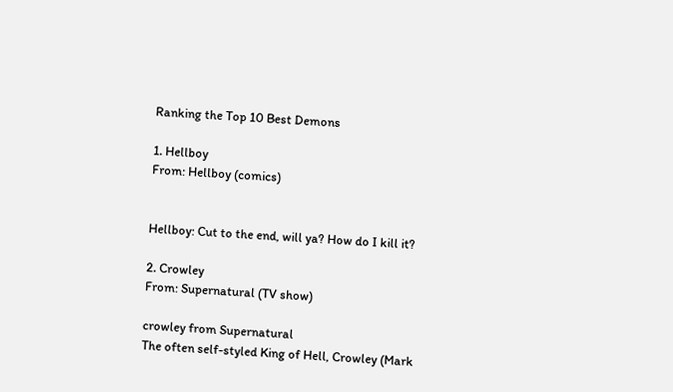Ranking the Top 10 Best Demons

1. Hellboy
From: Hellboy (comics)


Hellboy: Cut to the end, will ya? How do I kill it?

2. Crowley
From: Supernatural (TV show)

crowley from Supernatural
The often self-styled King of Hell, Crowley (Mark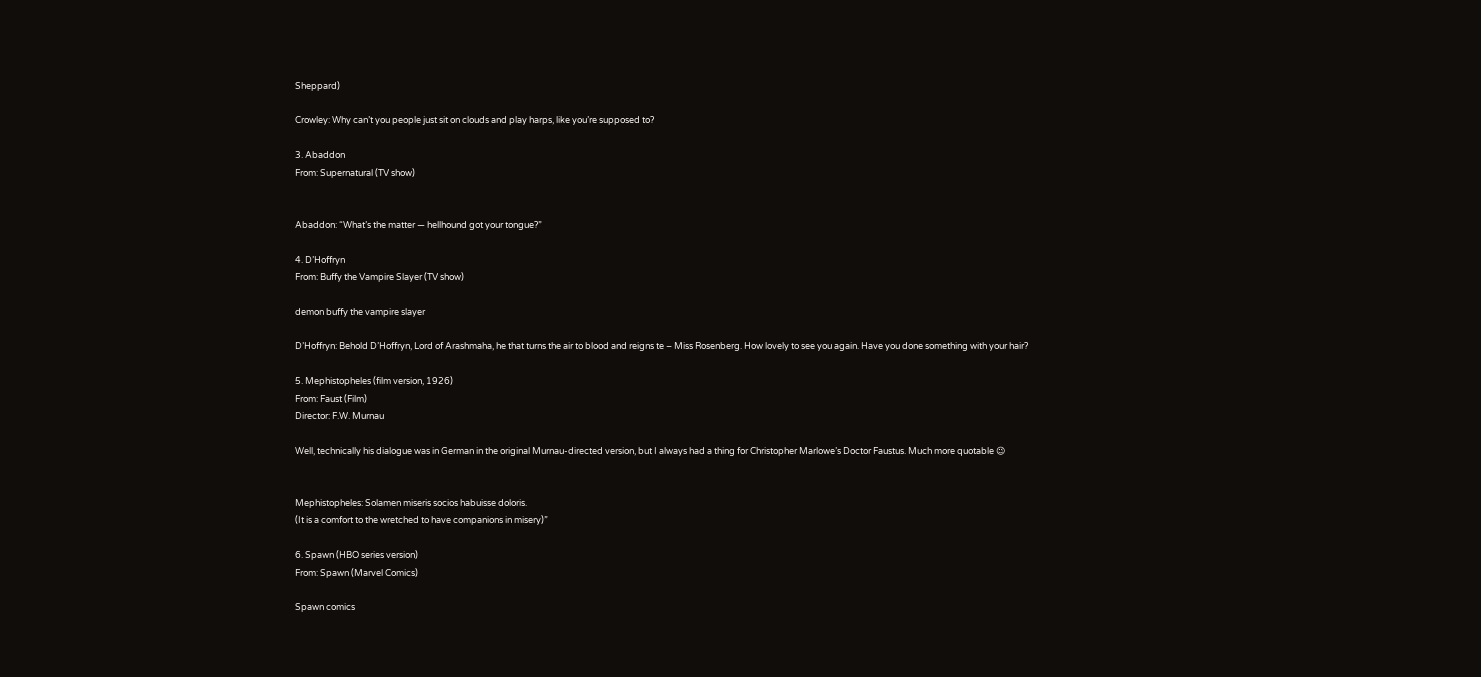Sheppard)

Crowley: Why can’t you people just sit on clouds and play harps, like you’re supposed to?

3. Abaddon
From: Supernatural (TV show)


Abaddon: “What’s the matter — hellhound got your tongue?”

4. D’Hoffryn
From: Buffy the Vampire Slayer (TV show)

demon buffy the vampire slayer

D’Hoffryn: Behold D’Hoffryn, Lord of Arashmaha, he that turns the air to blood and reigns te – Miss Rosenberg. How lovely to see you again. Have you done something with your hair?

5. Mephistopheles (film version, 1926)
From: Faust (Film)
Director: F.W. Murnau

Well, technically his dialogue was in German in the original Murnau-directed version, but I always had a thing for Christopher Marlowe’s Doctor Faustus. Much more quotable 😉


Mephistopheles: Solamen miseris socios habuisse doloris.
(It is a comfort to the wretched to have companions in misery)”

6. Spawn (HBO series version)
From: Spawn (Marvel Comics)

Spawn comics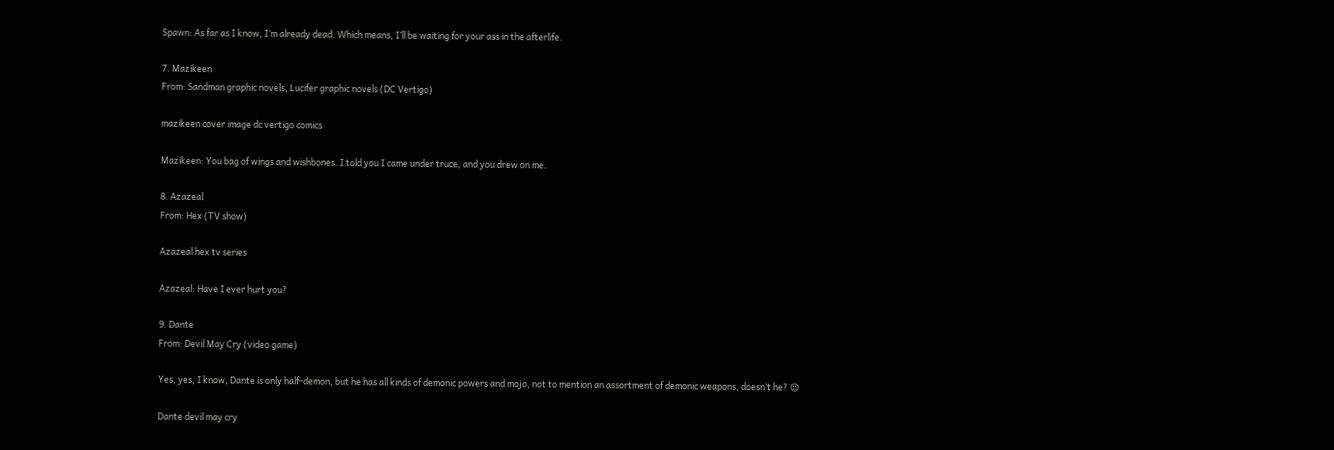Spawn: As far as I know, I’m already dead. Which means, I’ll be waiting for your ass in the afterlife.

7. Mazikeen
From: Sandman graphic novels, Lucifer graphic novels (DC Vertigo)

mazikeen cover image dc vertigo comics

Mazikeen: You bag of wings and wishbones. I told you I came under truce, and you drew on me.

8. Azazeal
From: Hex (TV show)

Azazeal hex tv series

Azazeal: Have I ever hurt you?

9. Dante
From: Devil May Cry (video game)

Yes, yes, I know, Dante is only half-demon, but he has all kinds of demonic powers and mojo, not to mention an assortment of demonic weapons, doesn’t he? 😉

Dante devil may cry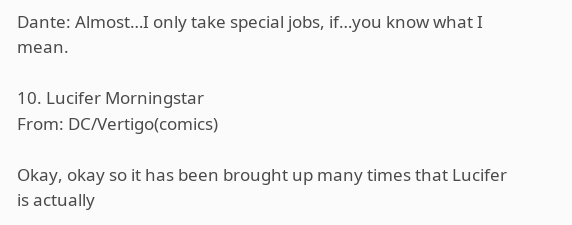Dante: Almost…I only take special jobs, if…you know what I mean.

10. Lucifer Morningstar
From: DC/Vertigo(comics)

Okay, okay so it has been brought up many times that Lucifer is actually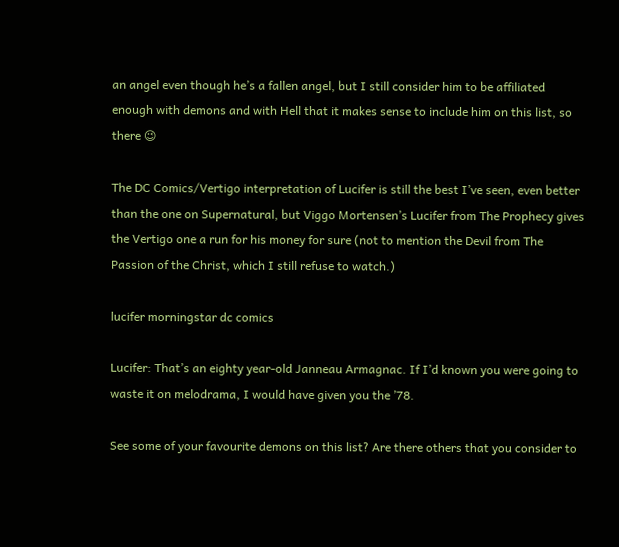an angel even though he’s a fallen angel, but I still consider him to be affiliated enough with demons and with Hell that it makes sense to include him on this list, so there 😉

The DC Comics/Vertigo interpretation of Lucifer is still the best I’ve seen, even better than the one on Supernatural, but Viggo Mortensen’s Lucifer from The Prophecy gives the Vertigo one a run for his money for sure (not to mention the Devil from The Passion of the Christ, which I still refuse to watch.)

lucifer morningstar dc comics

Lucifer: That’s an eighty year-old Janneau Armagnac. If I’d known you were going to waste it on melodrama, I would have given you the ’78.

See some of your favourite demons on this list? Are there others that you consider to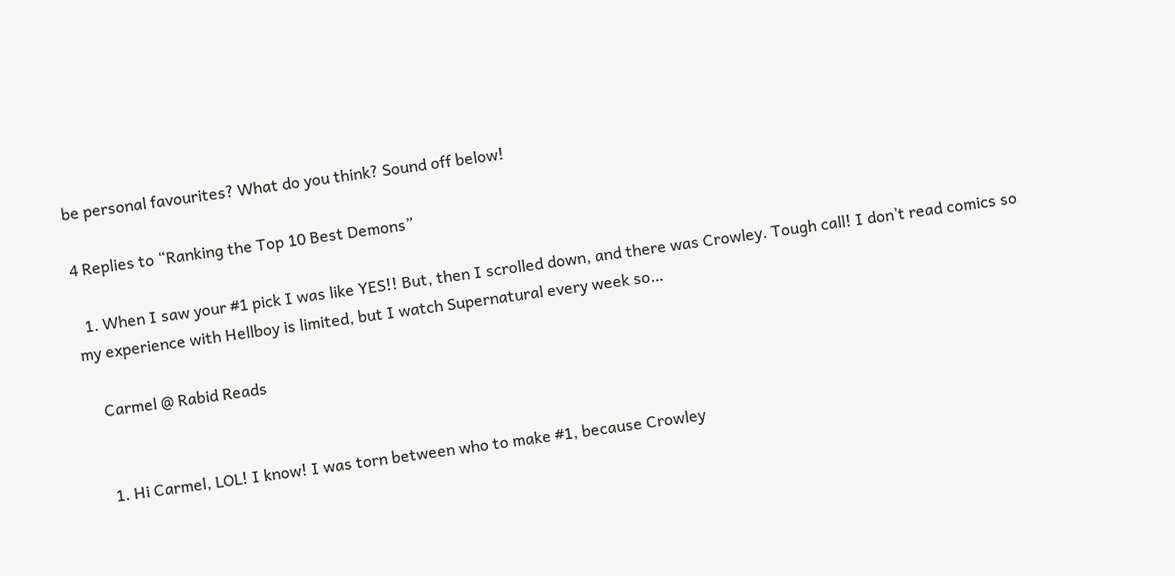be personal favourites? What do you think? Sound off below!

4 Replies to “Ranking the Top 10 Best Demons”

  1. When I saw your #1 pick I was like YES!! But, then I scrolled down, and there was Crowley. Tough call! I don’t read comics so my experience with Hellboy is limited, but I watch Supernatural every week so…

    Carmel @ Rabid Reads


    1. Hi Carmel, LOL! I know! I was torn between who to make #1, because Crowley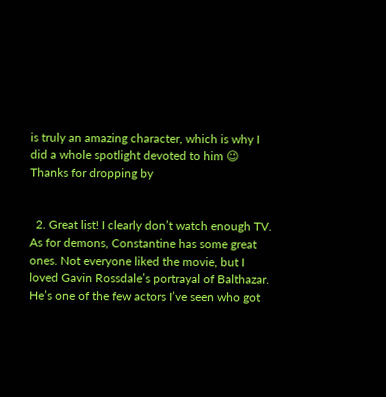is truly an amazing character, which is why I did a whole spotlight devoted to him 😉 Thanks for dropping by


  2. Great list! I clearly don’t watch enough TV.  As for demons, Constantine has some great ones. Not everyone liked the movie, but I loved Gavin Rossdale’s portrayal of Balthazar. He’s one of the few actors I’ve seen who got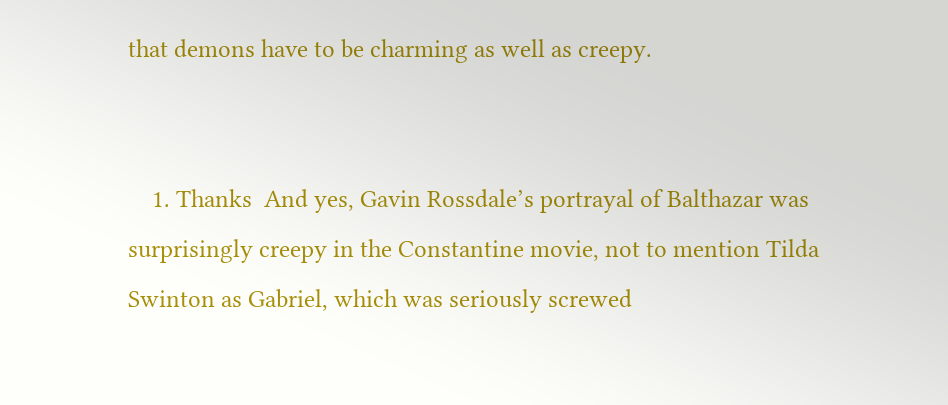that demons have to be charming as well as creepy.


    1. Thanks  And yes, Gavin Rossdale’s portrayal of Balthazar was surprisingly creepy in the Constantine movie, not to mention Tilda Swinton as Gabriel, which was seriously screwed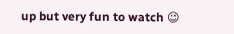up but very fun to watch 😉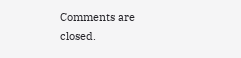Comments are closed.